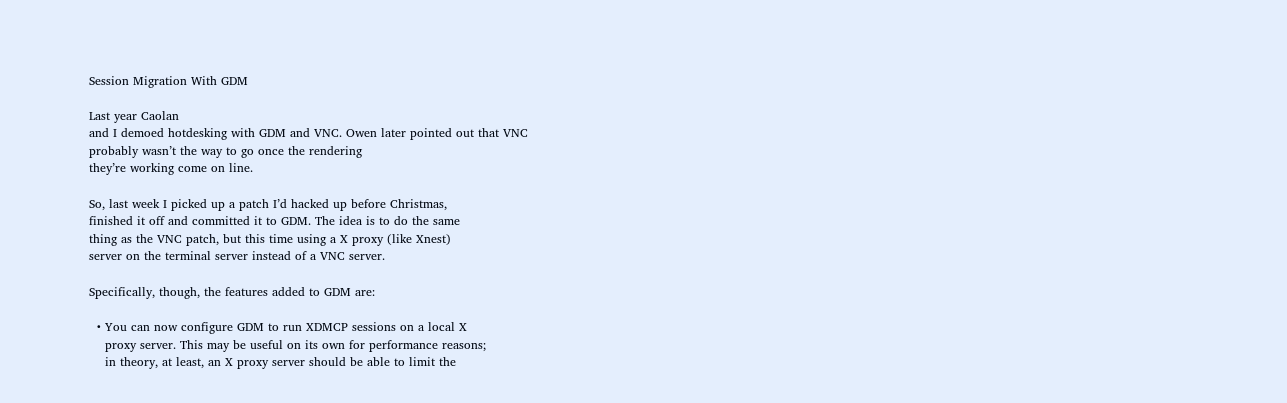Session Migration With GDM

Last year Caolan
and I demoed hotdesking with GDM and VNC. Owen later pointed out that VNC
probably wasn’t the way to go once the rendering
they’re working come on line.

So, last week I picked up a patch I’d hacked up before Christmas,
finished it off and committed it to GDM. The idea is to do the same
thing as the VNC patch, but this time using a X proxy (like Xnest)
server on the terminal server instead of a VNC server.

Specifically, though, the features added to GDM are:

  • You can now configure GDM to run XDMCP sessions on a local X
    proxy server. This may be useful on its own for performance reasons;
    in theory, at least, an X proxy server should be able to limit the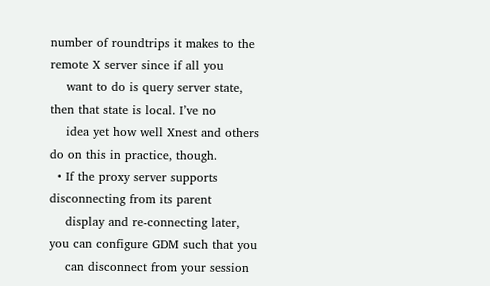number of roundtrips it makes to the remote X server since if all you
    want to do is query server state, then that state is local. I’ve no
    idea yet how well Xnest and others do on this in practice, though.
  • If the proxy server supports disconnecting from its parent
    display and re-connecting later, you can configure GDM such that you
    can disconnect from your session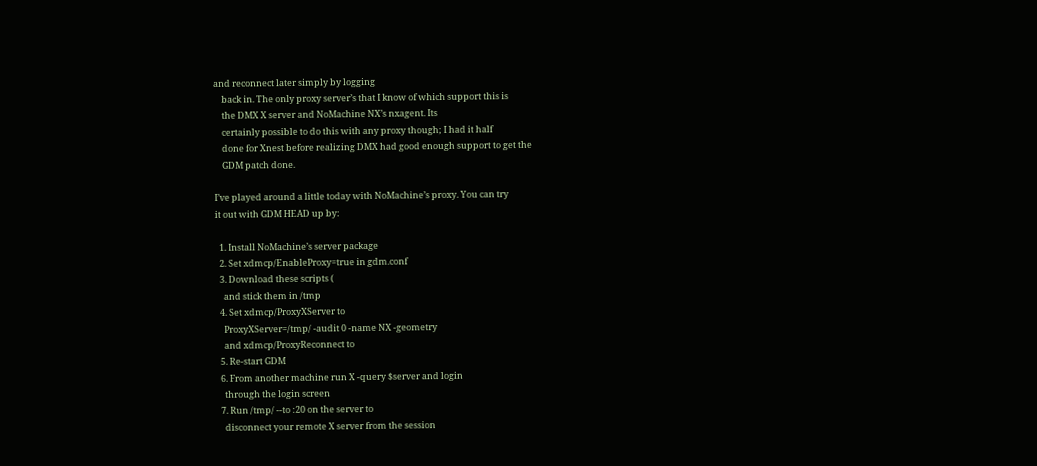and reconnect later simply by logging
    back in. The only proxy server’s that I know of which support this is
    the DMX X server and NoMachine NX’s nxagent. Its
    certainly possible to do this with any proxy though; I had it half
    done for Xnest before realizing DMX had good enough support to get the
    GDM patch done.

I’ve played around a little today with NoMachine’s proxy. You can try
it out with GDM HEAD up by:

  1. Install NoMachine’s server package
  2. Set xdmcp/EnableProxy=true in gdm.conf
  3. Download these scripts (
    and stick them in /tmp
  4. Set xdmcp/ProxyXServer to
    ProxyXServer=/tmp/ -audit 0 -name NX -geometry
    and xdmcp/ProxyReconnect to
  5. Re-start GDM
  6. From another machine run X -query $server and login
    through the login screen
  7. Run /tmp/ --to :20 on the server to
    disconnect your remote X server from the session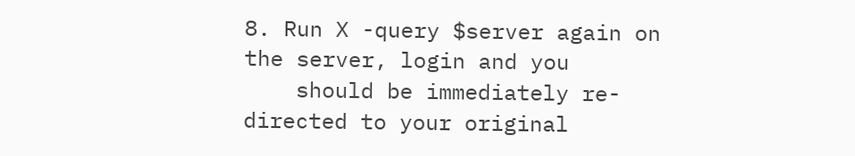8. Run X -query $server again on the server, login and you
    should be immediately re-directed to your original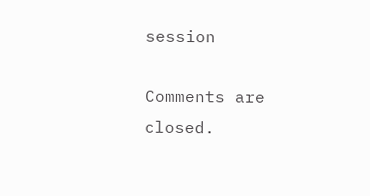session

Comments are closed.